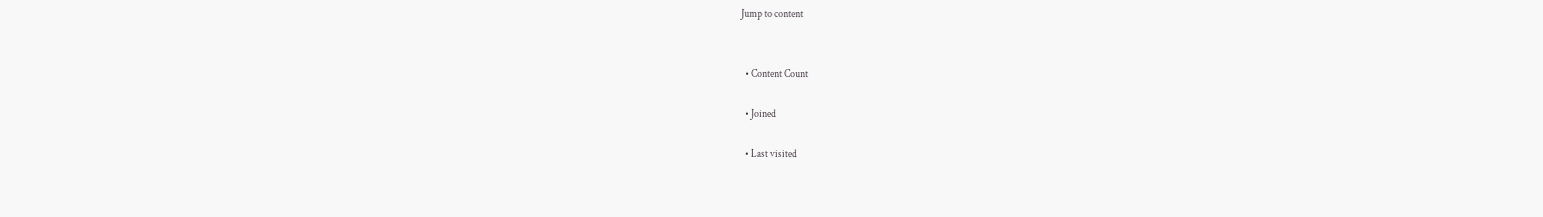Jump to content


  • Content Count

  • Joined

  • Last visited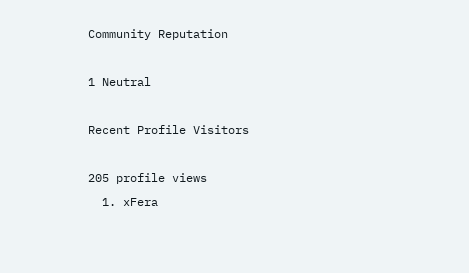Community Reputation

1 Neutral

Recent Profile Visitors

205 profile views
  1. xFera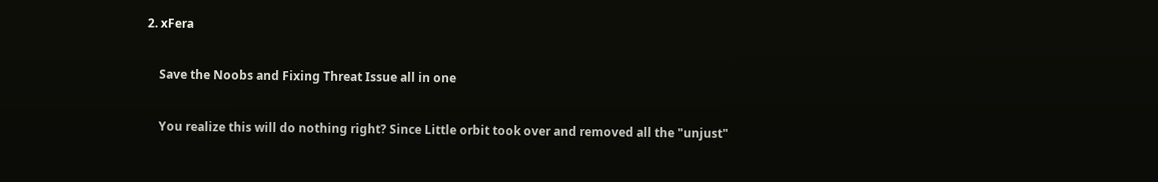2. xFera

    Save the Noobs and Fixing Threat Issue all in one

    You realize this will do nothing right? Since Little orbit took over and removed all the "unjust"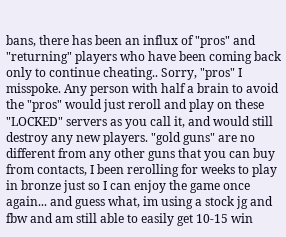bans, there has been an influx of "pros" and "returning" players who have been coming back only to continue cheating.. Sorry, "pros" I misspoke. Any person with half a brain to avoid the "pros" would just reroll and play on these "LOCKED" servers as you call it, and would still destroy any new players. "gold guns" are no different from any other guns that you can buy from contacts, I been rerolling for weeks to play in bronze just so I can enjoy the game once again... and guess what, im using a stock jg and fbw and am still able to easily get 10-15 win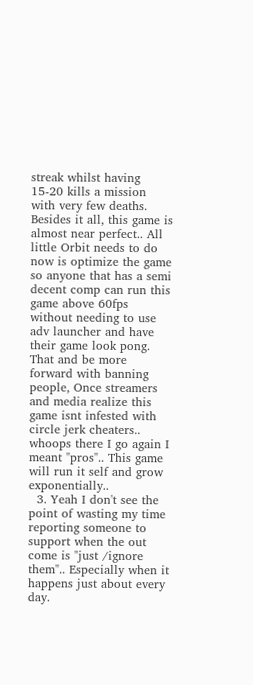streak whilst having 15-20 kills a mission with very few deaths. Besides it all, this game is almost near perfect.. All little Orbit needs to do now is optimize the game so anyone that has a semi decent comp can run this game above 60fps without needing to use adv launcher and have their game look pong. That and be more forward with banning people, Once streamers and media realize this game isnt infested with circle jerk cheaters.. whoops there I go again I meant "pros".. This game will run it self and grow exponentially..
  3. Yeah I don't see the point of wasting my time reporting someone to support when the out come is "just /ignore them".. Especially when it happens just about every day.